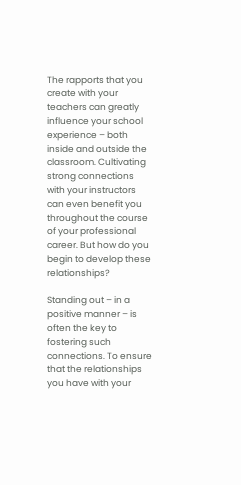The rapports that you create with your teachers can greatly influence your school experience – both inside and outside the classroom. Cultivating strong connections with your instructors can even benefit you throughout the course of your professional career. But how do you begin to develop these relationships?

Standing out – in a positive manner – is often the key to fostering such connections. To ensure that the relationships you have with your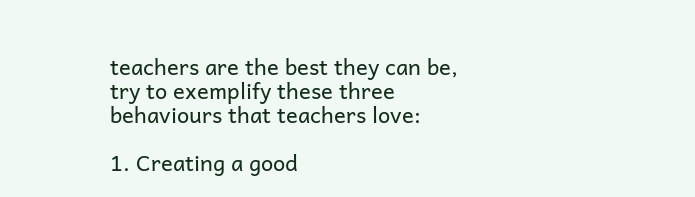teachers are the best they can be, try to exemplify these three behaviours that teachers love:

1. Creating a good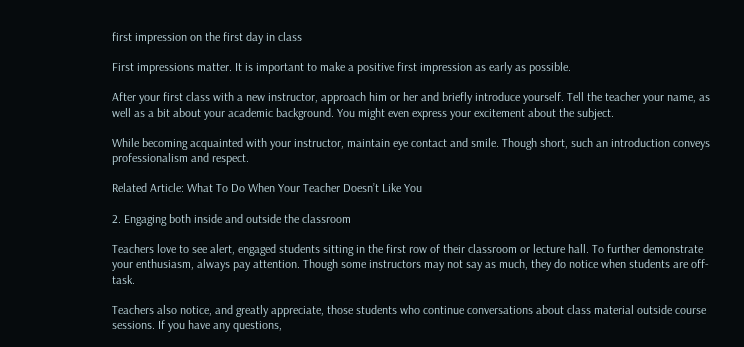first impression on the first day in class

First impressions matter. It is important to make a positive first impression as early as possible.

After your first class with a new instructor, approach him or her and briefly introduce yourself. Tell the teacher your name, as well as a bit about your academic background. You might even express your excitement about the subject.

While becoming acquainted with your instructor, maintain eye contact and smile. Though short, such an introduction conveys professionalism and respect.

Related Article: What To Do When Your Teacher Doesn’t Like You

2. Engaging both inside and outside the classroom

Teachers love to see alert, engaged students sitting in the first row of their classroom or lecture hall. To further demonstrate your enthusiasm, always pay attention. Though some instructors may not say as much, they do notice when students are off-task.

Teachers also notice, and greatly appreciate, those students who continue conversations about class material outside course sessions. If you have any questions,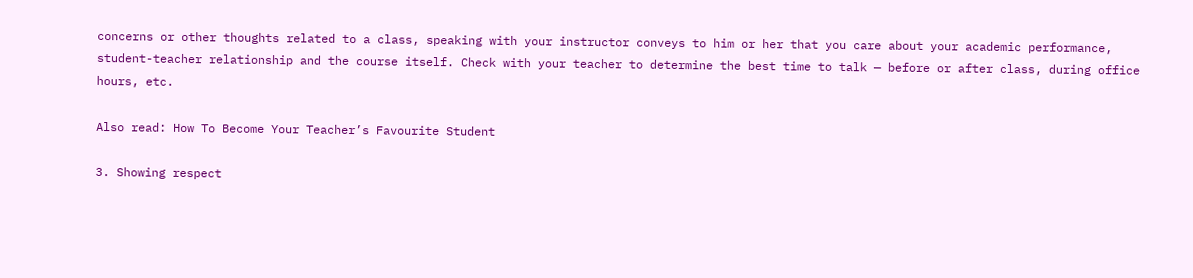concerns or other thoughts related to a class, speaking with your instructor conveys to him or her that you care about your academic performance, student-teacher relationship and the course itself. Check with your teacher to determine the best time to talk — before or after class, during office hours, etc.

Also read: How To Become Your Teacher’s Favourite Student

3. Showing respect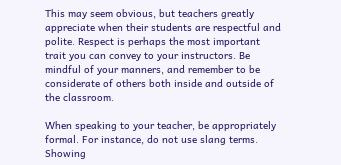This may seem obvious, but teachers greatly appreciate when their students are respectful and polite. Respect is perhaps the most important trait you can convey to your instructors. Be mindful of your manners, and remember to be considerate of others both inside and outside of the classroom.

When speaking to your teacher, be appropriately formal. For instance, do not use slang terms. Showing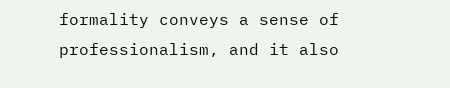formality conveys a sense of professionalism, and it also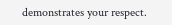demonstrates your respect.